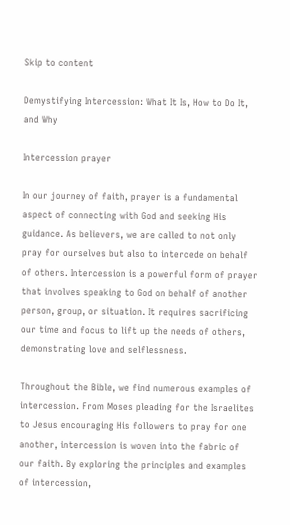Skip to content

Demystifying Intercession: What It Is, How to Do It, and Why

Intercession prayer

In our journey of faith, prayer is a fundamental aspect of connecting with God and seeking His guidance. As believers, we are called to not only pray for ourselves but also to intercede on behalf of others. Intercession is a powerful form of prayer that involves speaking to God on behalf of another person, group, or situation. It requires sacrificing our time and focus to lift up the needs of others, demonstrating love and selflessness.

Throughout the Bible, we find numerous examples of intercession. From Moses pleading for the Israelites to Jesus encouraging His followers to pray for one another, intercession is woven into the fabric of our faith. By exploring the principles and examples of intercession,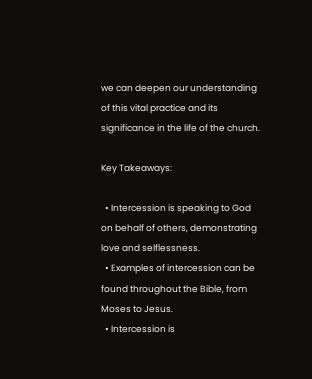we can deepen our understanding of this vital practice and its significance in the life of the church.

Key Takeaways:

  • Intercession is speaking to God on behalf of others, demonstrating love and selflessness.
  • Examples of intercession can be found throughout the Bible, from Moses to Jesus.
  • Intercession is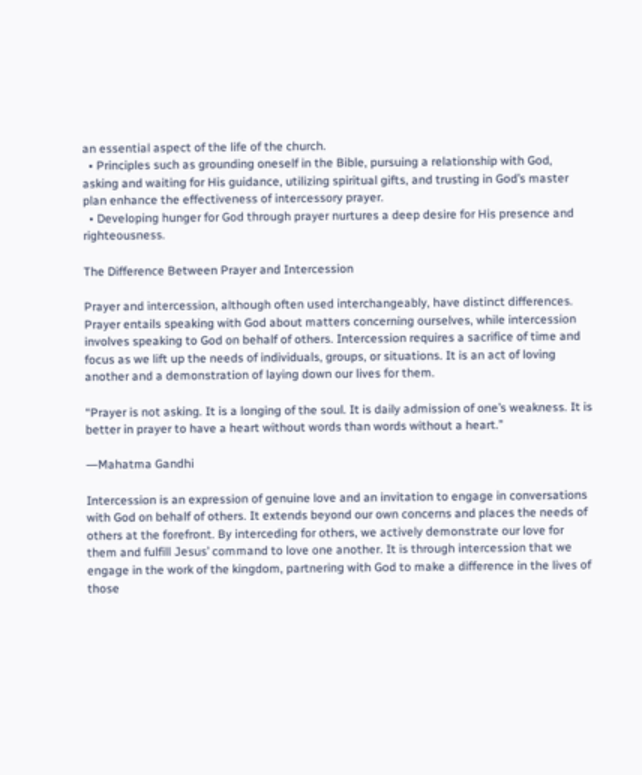an essential aspect of the life of the church.
  • Principles such as grounding oneself in the Bible, pursuing a relationship with God, asking and waiting for His guidance, utilizing spiritual gifts, and trusting in God’s master plan enhance the effectiveness of intercessory prayer.
  • Developing hunger for God through prayer nurtures a deep desire for His presence and righteousness.

The Difference Between Prayer and Intercession

Prayer and intercession, although often used interchangeably, have distinct differences. Prayer entails speaking with God about matters concerning ourselves, while intercession involves speaking to God on behalf of others. Intercession requires a sacrifice of time and focus as we lift up the needs of individuals, groups, or situations. It is an act of loving another and a demonstration of laying down our lives for them.

“Prayer is not asking. It is a longing of the soul. It is daily admission of one’s weakness. It is better in prayer to have a heart without words than words without a heart.”

―Mahatma Gandhi

Intercession is an expression of genuine love and an invitation to engage in conversations with God on behalf of others. It extends beyond our own concerns and places the needs of others at the forefront. By interceding for others, we actively demonstrate our love for them and fulfill Jesus’ command to love one another. It is through intercession that we engage in the work of the kingdom, partnering with God to make a difference in the lives of those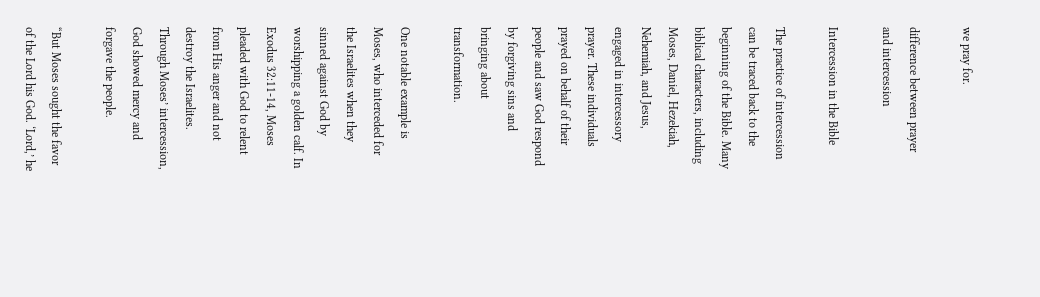we pray for.

difference between prayer and intercession

Intercession in the Bible

The practice of intercession can be traced back to the beginning of the Bible. Many biblical characters, including Moses, Daniel, Hezekiah, Nehemiah, and Jesus, engaged in intercessory prayer. These individuals prayed on behalf of their people and saw God respond by forgiving sins and bringing about transformation.

One notable example is Moses, who interceded for the Israelites when they sinned against God by worshipping a golden calf. In Exodus 32:11-14, Moses pleaded with God to relent from His anger and not destroy the Israelites. Through Moses’ intercession, God showed mercy and forgave the people.

“But Moses sought the favor of the Lord his God. ‘Lord,’ he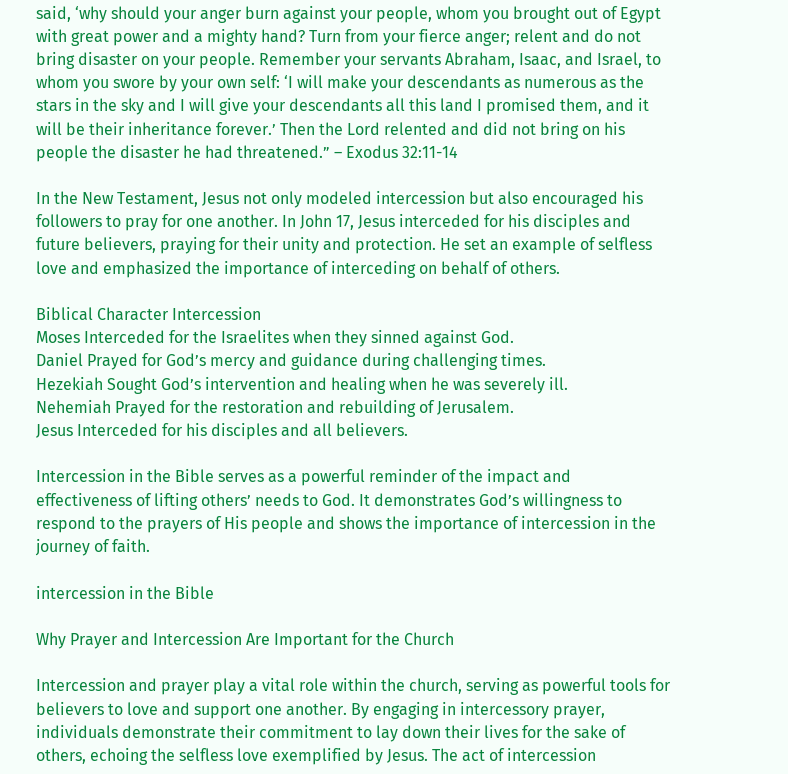said, ‘why should your anger burn against your people, whom you brought out of Egypt with great power and a mighty hand? Turn from your fierce anger; relent and do not bring disaster on your people. Remember your servants Abraham, Isaac, and Israel, to whom you swore by your own self: ‘I will make your descendants as numerous as the stars in the sky and I will give your descendants all this land I promised them, and it will be their inheritance forever.’ Then the Lord relented and did not bring on his people the disaster he had threatened.” – Exodus 32:11-14

In the New Testament, Jesus not only modeled intercession but also encouraged his followers to pray for one another. In John 17, Jesus interceded for his disciples and future believers, praying for their unity and protection. He set an example of selfless love and emphasized the importance of interceding on behalf of others.

Biblical Character Intercession
Moses Interceded for the Israelites when they sinned against God.
Daniel Prayed for God’s mercy and guidance during challenging times.
Hezekiah Sought God’s intervention and healing when he was severely ill.
Nehemiah Prayed for the restoration and rebuilding of Jerusalem.
Jesus Interceded for his disciples and all believers.

Intercession in the Bible serves as a powerful reminder of the impact and effectiveness of lifting others’ needs to God. It demonstrates God’s willingness to respond to the prayers of His people and shows the importance of intercession in the journey of faith.

intercession in the Bible

Why Prayer and Intercession Are Important for the Church

Intercession and prayer play a vital role within the church, serving as powerful tools for believers to love and support one another. By engaging in intercessory prayer, individuals demonstrate their commitment to lay down their lives for the sake of others, echoing the selfless love exemplified by Jesus. The act of intercession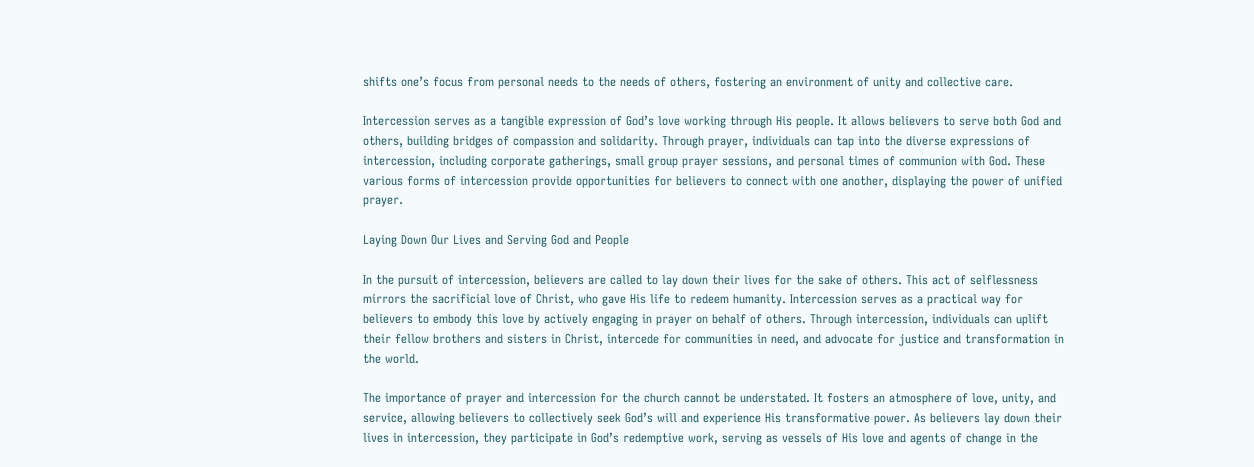shifts one’s focus from personal needs to the needs of others, fostering an environment of unity and collective care.

Intercession serves as a tangible expression of God’s love working through His people. It allows believers to serve both God and others, building bridges of compassion and solidarity. Through prayer, individuals can tap into the diverse expressions of intercession, including corporate gatherings, small group prayer sessions, and personal times of communion with God. These various forms of intercession provide opportunities for believers to connect with one another, displaying the power of unified prayer.

Laying Down Our Lives and Serving God and People

In the pursuit of intercession, believers are called to lay down their lives for the sake of others. This act of selflessness mirrors the sacrificial love of Christ, who gave His life to redeem humanity. Intercession serves as a practical way for believers to embody this love by actively engaging in prayer on behalf of others. Through intercession, individuals can uplift their fellow brothers and sisters in Christ, intercede for communities in need, and advocate for justice and transformation in the world.

The importance of prayer and intercession for the church cannot be understated. It fosters an atmosphere of love, unity, and service, allowing believers to collectively seek God’s will and experience His transformative power. As believers lay down their lives in intercession, they participate in God’s redemptive work, serving as vessels of His love and agents of change in the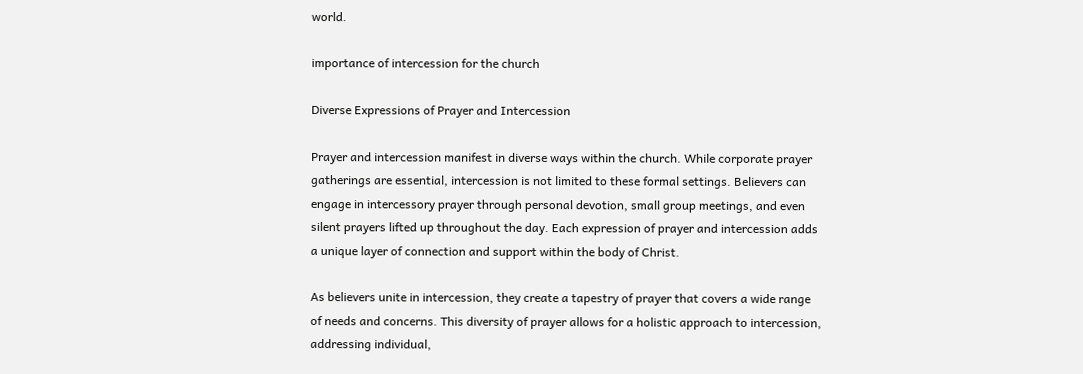world.

importance of intercession for the church

Diverse Expressions of Prayer and Intercession

Prayer and intercession manifest in diverse ways within the church. While corporate prayer gatherings are essential, intercession is not limited to these formal settings. Believers can engage in intercessory prayer through personal devotion, small group meetings, and even silent prayers lifted up throughout the day. Each expression of prayer and intercession adds a unique layer of connection and support within the body of Christ.

As believers unite in intercession, they create a tapestry of prayer that covers a wide range of needs and concerns. This diversity of prayer allows for a holistic approach to intercession, addressing individual,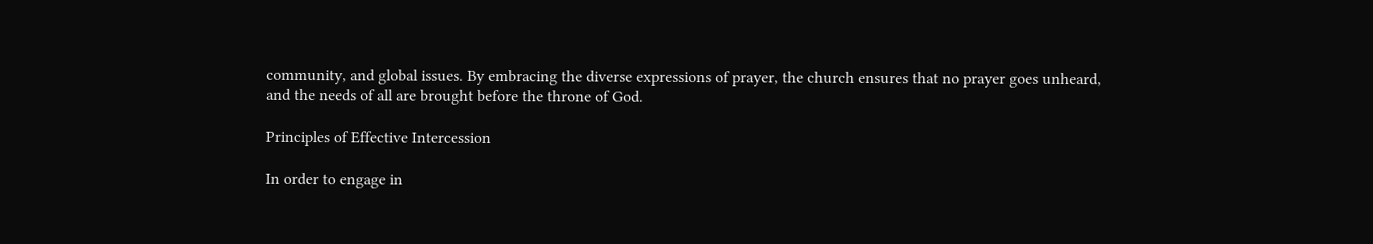community, and global issues. By embracing the diverse expressions of prayer, the church ensures that no prayer goes unheard, and the needs of all are brought before the throne of God.

Principles of Effective Intercession

In order to engage in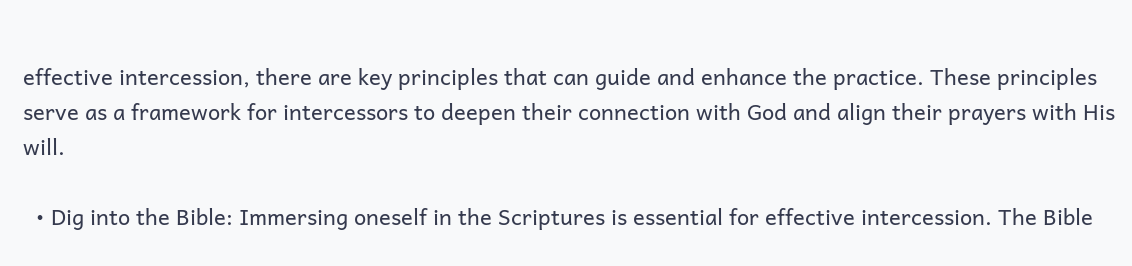effective intercession, there are key principles that can guide and enhance the practice. These principles serve as a framework for intercessors to deepen their connection with God and align their prayers with His will.

  • Dig into the Bible: Immersing oneself in the Scriptures is essential for effective intercession. The Bible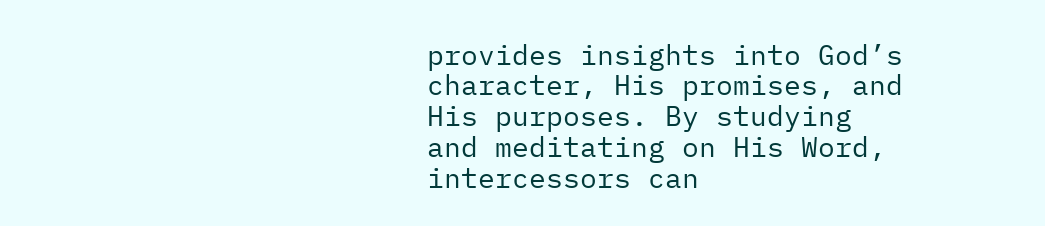provides insights into God’s character, His promises, and His purposes. By studying and meditating on His Word, intercessors can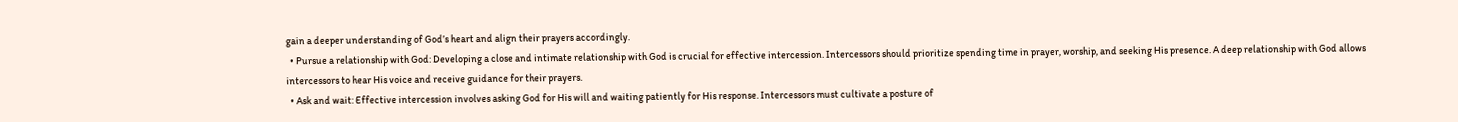gain a deeper understanding of God’s heart and align their prayers accordingly.
  • Pursue a relationship with God: Developing a close and intimate relationship with God is crucial for effective intercession. Intercessors should prioritize spending time in prayer, worship, and seeking His presence. A deep relationship with God allows intercessors to hear His voice and receive guidance for their prayers.
  • Ask and wait: Effective intercession involves asking God for His will and waiting patiently for His response. Intercessors must cultivate a posture of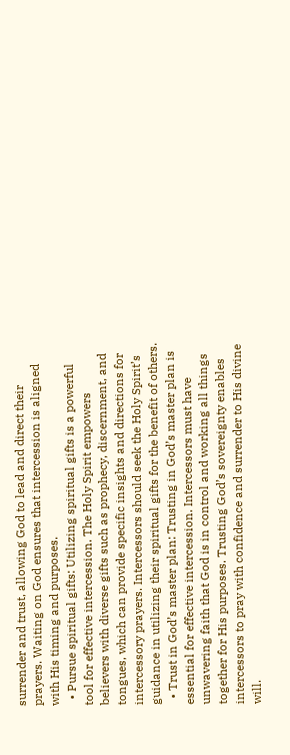surrender and trust, allowing God to lead and direct their prayers. Waiting on God ensures that intercession is aligned with His timing and purposes.
  • Pursue spiritual gifts: Utilizing spiritual gifts is a powerful tool for effective intercession. The Holy Spirit empowers believers with diverse gifts such as prophecy, discernment, and tongues, which can provide specific insights and directions for intercessory prayers. Intercessors should seek the Holy Spirit’s guidance in utilizing their spiritual gifts for the benefit of others.
  • Trust in God’s master plan: Trusting in God’s master plan is essential for effective intercession. Intercessors must have unwavering faith that God is in control and working all things together for His purposes. Trusting God’s sovereignty enables intercessors to pray with confidence and surrender to His divine will.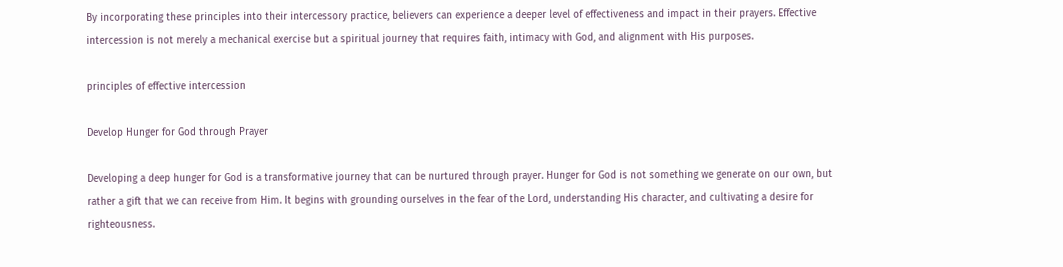By incorporating these principles into their intercessory practice, believers can experience a deeper level of effectiveness and impact in their prayers. Effective intercession is not merely a mechanical exercise but a spiritual journey that requires faith, intimacy with God, and alignment with His purposes.

principles of effective intercession

Develop Hunger for God through Prayer

Developing a deep hunger for God is a transformative journey that can be nurtured through prayer. Hunger for God is not something we generate on our own, but rather a gift that we can receive from Him. It begins with grounding ourselves in the fear of the Lord, understanding His character, and cultivating a desire for righteousness.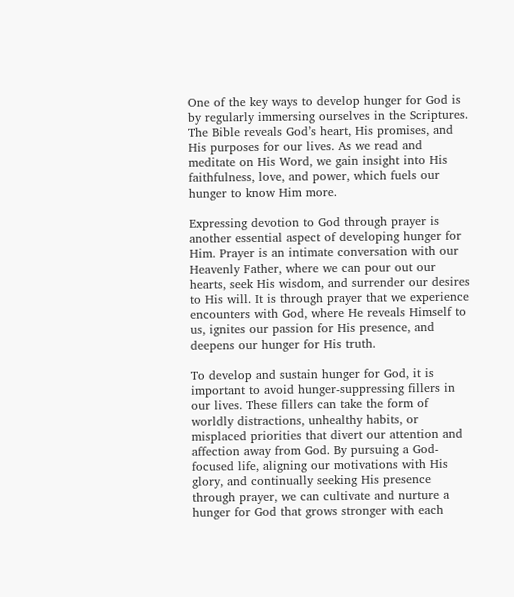One of the key ways to develop hunger for God is by regularly immersing ourselves in the Scriptures. The Bible reveals God’s heart, His promises, and His purposes for our lives. As we read and meditate on His Word, we gain insight into His faithfulness, love, and power, which fuels our hunger to know Him more.

Expressing devotion to God through prayer is another essential aspect of developing hunger for Him. Prayer is an intimate conversation with our Heavenly Father, where we can pour out our hearts, seek His wisdom, and surrender our desires to His will. It is through prayer that we experience encounters with God, where He reveals Himself to us, ignites our passion for His presence, and deepens our hunger for His truth.

To develop and sustain hunger for God, it is important to avoid hunger-suppressing fillers in our lives. These fillers can take the form of worldly distractions, unhealthy habits, or misplaced priorities that divert our attention and affection away from God. By pursuing a God-focused life, aligning our motivations with His glory, and continually seeking His presence through prayer, we can cultivate and nurture a hunger for God that grows stronger with each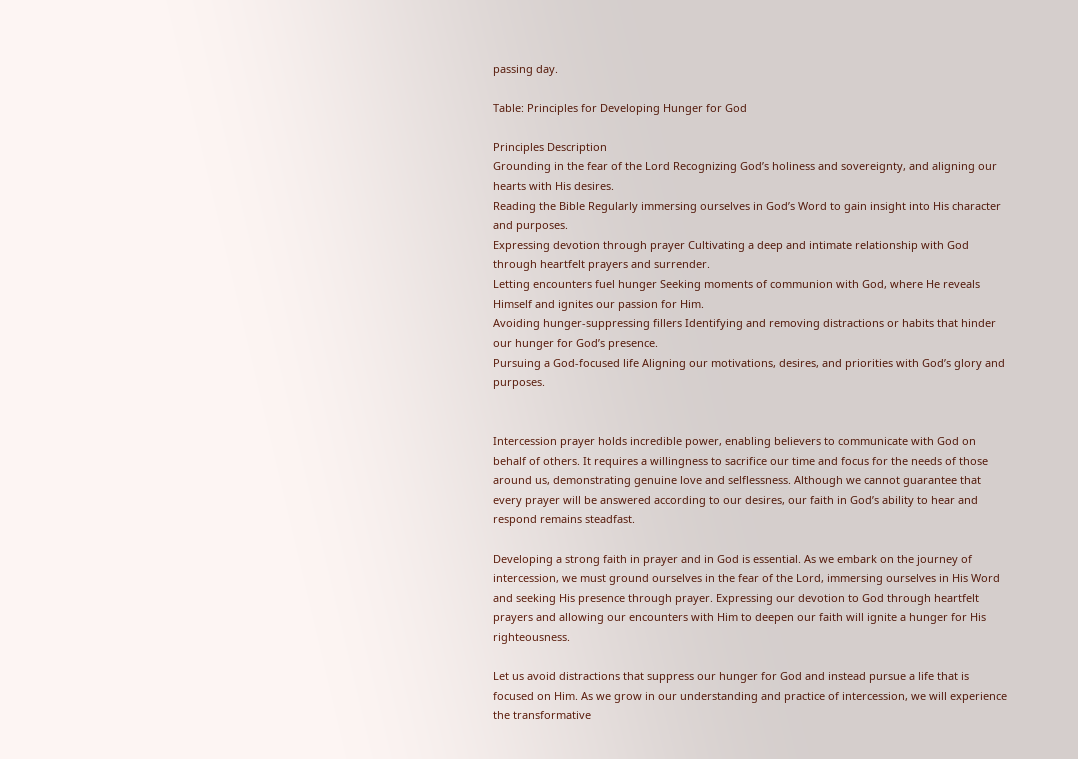passing day.

Table: Principles for Developing Hunger for God

Principles Description
Grounding in the fear of the Lord Recognizing God’s holiness and sovereignty, and aligning our hearts with His desires.
Reading the Bible Regularly immersing ourselves in God’s Word to gain insight into His character and purposes.
Expressing devotion through prayer Cultivating a deep and intimate relationship with God through heartfelt prayers and surrender.
Letting encounters fuel hunger Seeking moments of communion with God, where He reveals Himself and ignites our passion for Him.
Avoiding hunger-suppressing fillers Identifying and removing distractions or habits that hinder our hunger for God’s presence.
Pursuing a God-focused life Aligning our motivations, desires, and priorities with God’s glory and purposes.


Intercession prayer holds incredible power, enabling believers to communicate with God on behalf of others. It requires a willingness to sacrifice our time and focus for the needs of those around us, demonstrating genuine love and selflessness. Although we cannot guarantee that every prayer will be answered according to our desires, our faith in God’s ability to hear and respond remains steadfast.

Developing a strong faith in prayer and in God is essential. As we embark on the journey of intercession, we must ground ourselves in the fear of the Lord, immersing ourselves in His Word and seeking His presence through prayer. Expressing our devotion to God through heartfelt prayers and allowing our encounters with Him to deepen our faith will ignite a hunger for His righteousness.

Let us avoid distractions that suppress our hunger for God and instead pursue a life that is focused on Him. As we grow in our understanding and practice of intercession, we will experience the transformative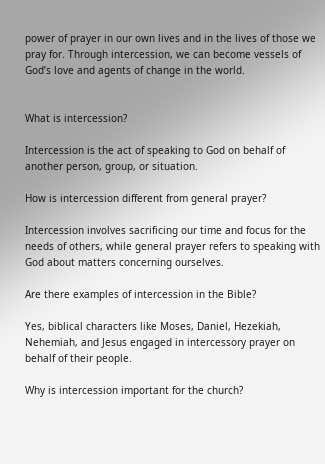power of prayer in our own lives and in the lives of those we pray for. Through intercession, we can become vessels of God’s love and agents of change in the world.


What is intercession?

Intercession is the act of speaking to God on behalf of another person, group, or situation.

How is intercession different from general prayer?

Intercession involves sacrificing our time and focus for the needs of others, while general prayer refers to speaking with God about matters concerning ourselves.

Are there examples of intercession in the Bible?

Yes, biblical characters like Moses, Daniel, Hezekiah, Nehemiah, and Jesus engaged in intercessory prayer on behalf of their people.

Why is intercession important for the church?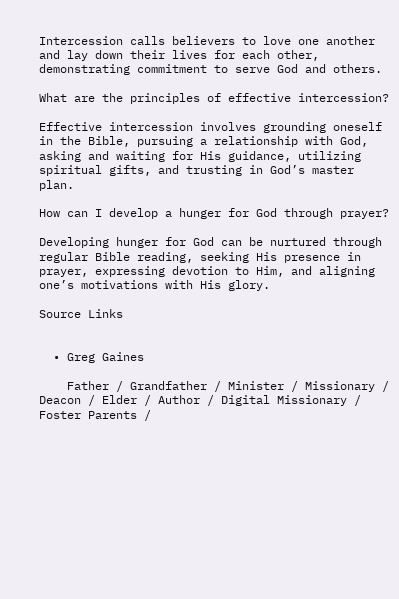Intercession calls believers to love one another and lay down their lives for each other, demonstrating commitment to serve God and others.

What are the principles of effective intercession?

Effective intercession involves grounding oneself in the Bible, pursuing a relationship with God, asking and waiting for His guidance, utilizing spiritual gifts, and trusting in God’s master plan.

How can I develop a hunger for God through prayer?

Developing hunger for God can be nurtured through regular Bible reading, seeking His presence in prayer, expressing devotion to Him, and aligning one’s motivations with His glory.

Source Links


  • Greg Gaines

    Father / Grandfather / Minister / Missionary / Deacon / Elder / Author / Digital Missionary / Foster Parents /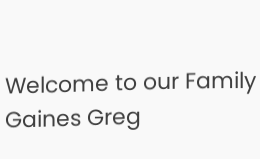Welcome to our Family Gaines Greg